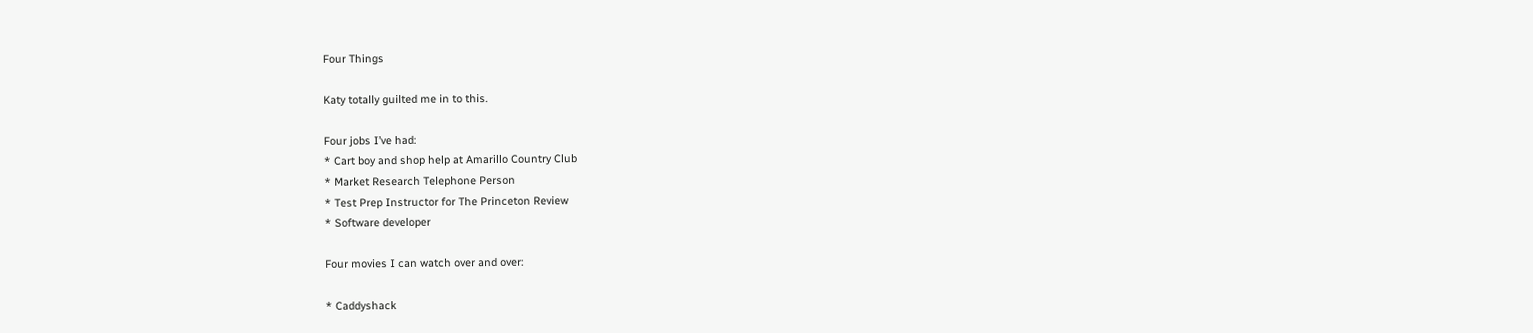Four Things

Katy totally guilted me in to this.

Four jobs I’ve had:
* Cart boy and shop help at Amarillo Country Club
* Market Research Telephone Person
* Test Prep Instructor for The Princeton Review
* Software developer

Four movies I can watch over and over:

* Caddyshack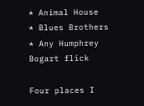* Animal House
* Blues Brothers
* Any Humphrey Bogart flick

Four places I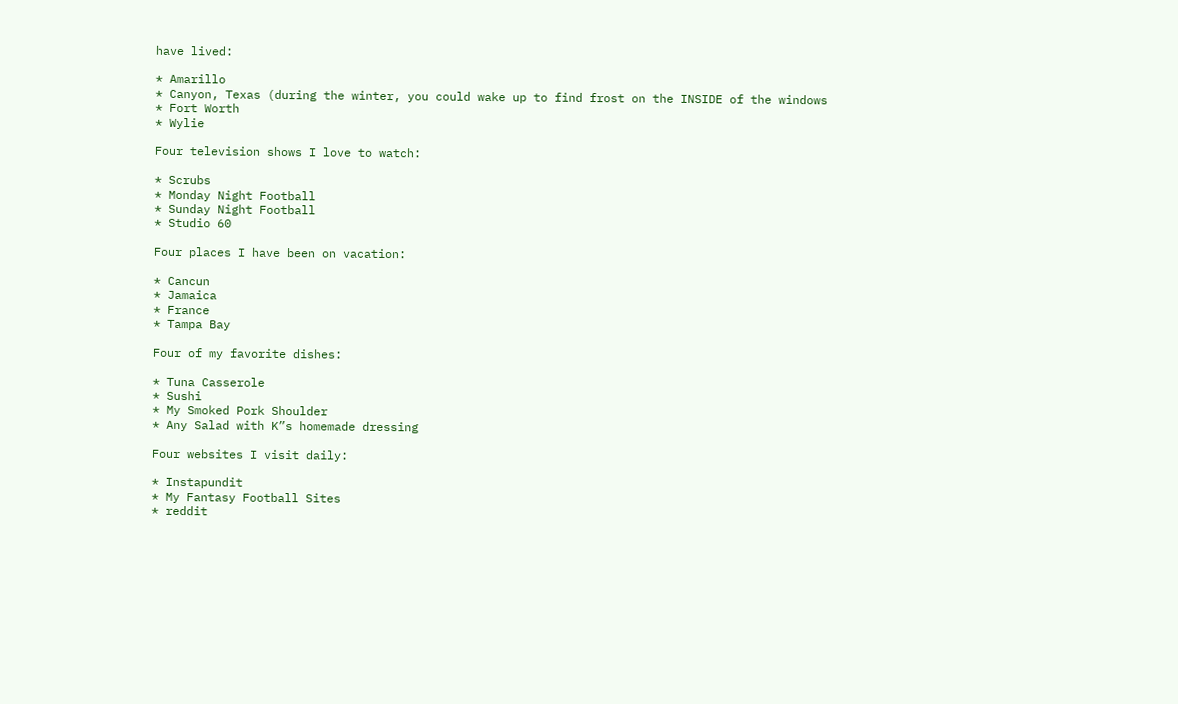have lived:

* Amarillo
* Canyon, Texas (during the winter, you could wake up to find frost on the INSIDE of the windows
* Fort Worth
* Wylie

Four television shows I love to watch:

* Scrubs
* Monday Night Football
* Sunday Night Football
* Studio 60

Four places I have been on vacation:

* Cancun
* Jamaica
* France
* Tampa Bay

Four of my favorite dishes:

* Tuna Casserole
* Sushi
* My Smoked Pork Shoulder
* Any Salad with K”s homemade dressing

Four websites I visit daily:

* Instapundit
* My Fantasy Football Sites
* reddit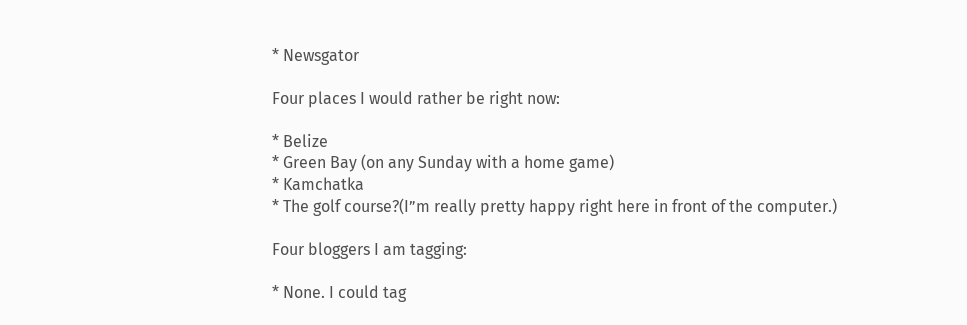* Newsgator

Four places I would rather be right now:

* Belize
* Green Bay (on any Sunday with a home game)
* Kamchatka
* The golf course?(I”m really pretty happy right here in front of the computer.)

Four bloggers I am tagging:

* None. I could tag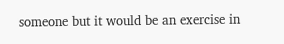someone but it would be an exercise in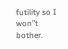futility so I won”t bother.